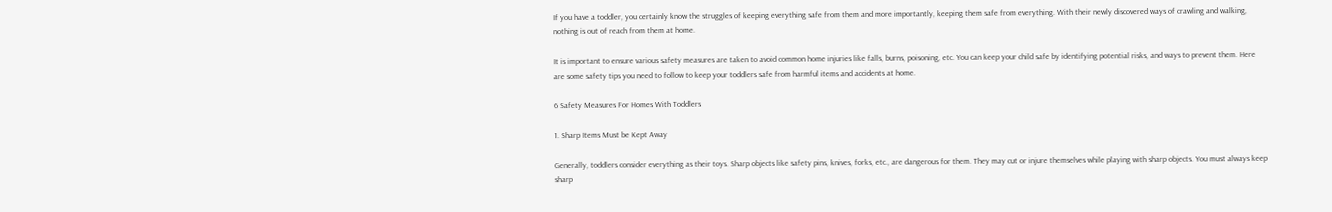If you have a toddler, you certainly know the struggles of keeping everything safe from them and more importantly, keeping them safe from everything. With their newly discovered ways of crawling and walking, nothing is out of reach from them at home.

It is important to ensure various safety measures are taken to avoid common home injuries like falls, burns, poisoning, etc. You can keep your child safe by identifying potential risks, and ways to prevent them. Here are some safety tips you need to follow to keep your toddlers safe from harmful items and accidents at home.

6 Safety Measures For Homes With Toddlers

1. Sharp Items Must be Kept Away

Generally, toddlers consider everything as their toys. Sharp objects like safety pins, knives, forks, etc., are dangerous for them. They may cut or injure themselves while playing with sharp objects. You must always keep sharp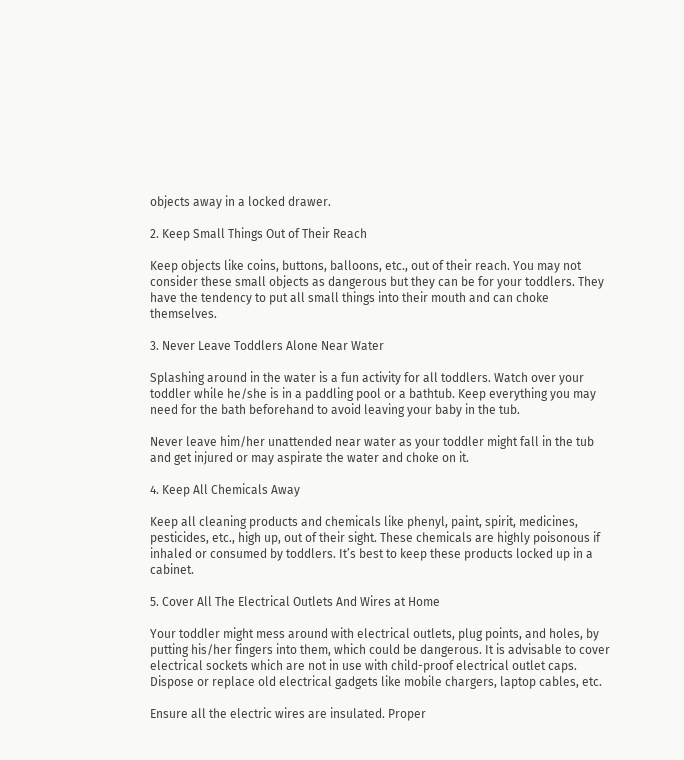objects away in a locked drawer.

2. Keep Small Things Out of Their Reach

Keep objects like coins, buttons, balloons, etc., out of their reach. You may not consider these small objects as dangerous but they can be for your toddlers. They have the tendency to put all small things into their mouth and can choke themselves.

3. Never Leave Toddlers Alone Near Water

Splashing around in the water is a fun activity for all toddlers. Watch over your toddler while he/she is in a paddling pool or a bathtub. Keep everything you may need for the bath beforehand to avoid leaving your baby in the tub.

Never leave him/her unattended near water as your toddler might fall in the tub and get injured or may aspirate the water and choke on it.

4. Keep All Chemicals Away

Keep all cleaning products and chemicals like phenyl, paint, spirit, medicines, pesticides, etc., high up, out of their sight. These chemicals are highly poisonous if inhaled or consumed by toddlers. It’s best to keep these products locked up in a cabinet.

5. Cover All The Electrical Outlets And Wires at Home

Your toddler might mess around with electrical outlets, plug points, and holes, by putting his/her fingers into them, which could be dangerous. It is advisable to cover electrical sockets which are not in use with child-proof electrical outlet caps. Dispose or replace old electrical gadgets like mobile chargers, laptop cables, etc.

Ensure all the electric wires are insulated. Proper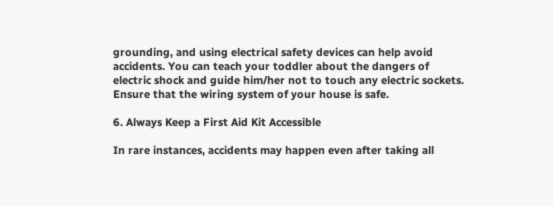grounding, and using electrical safety devices can help avoid accidents. You can teach your toddler about the dangers of electric shock and guide him/her not to touch any electric sockets. Ensure that the wiring system of your house is safe.

6. Always Keep a First Aid Kit Accessible

In rare instances, accidents may happen even after taking all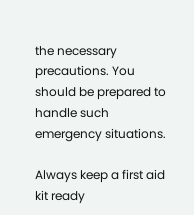the necessary precautions. You should be prepared to handle such emergency situations.

Always keep a first aid kit ready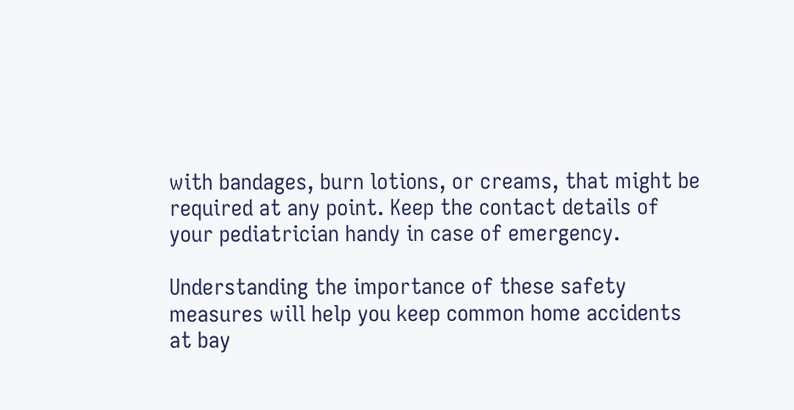with bandages, burn lotions, or creams, that might be required at any point. Keep the contact details of your pediatrician handy in case of emergency.

Understanding the importance of these safety measures will help you keep common home accidents at bay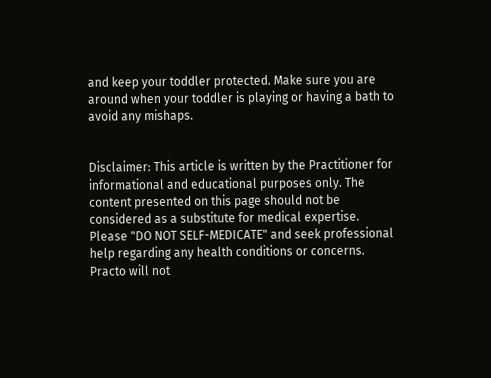and keep your toddler protected. Make sure you are around when your toddler is playing or having a bath to avoid any mishaps.


Disclaimer: This article is written by the Practitioner for informational and educational purposes only. The content presented on this page should not be considered as a substitute for medical expertise. Please "DO NOT SELF-MEDICATE" and seek professional help regarding any health conditions or concerns. Practo will not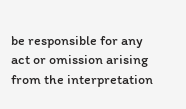be responsible for any act or omission arising from the interpretation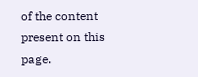of the content present on this page.